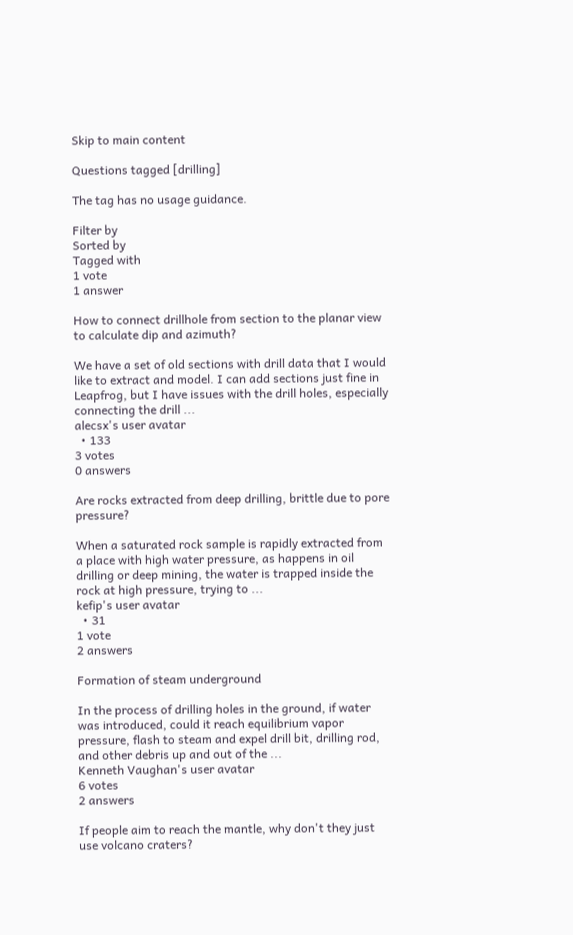Skip to main content

Questions tagged [drilling]

The tag has no usage guidance.

Filter by
Sorted by
Tagged with
1 vote
1 answer

How to connect drillhole from section to the planar view to calculate dip and azimuth?

We have a set of old sections with drill data that I would like to extract and model. I can add sections just fine in Leapfrog, but I have issues with the drill holes, especially connecting the drill ...
alecsx's user avatar
  • 133
3 votes
0 answers

Are rocks extracted from deep drilling, brittle due to pore pressure?

When a saturated rock sample is rapidly extracted from a place with high water pressure, as happens in oil drilling or deep mining, the water is trapped inside the rock at high pressure, trying to ...
kefip's user avatar
  • 31
1 vote
2 answers

Formation of steam underground

In the process of drilling holes in the ground, if water was introduced, could it reach equilibrium vapor pressure, flash to steam and expel drill bit, drilling rod, and other debris up and out of the ...
Kenneth Vaughan's user avatar
6 votes
2 answers

If people aim to reach the mantle, why don't they just use volcano craters?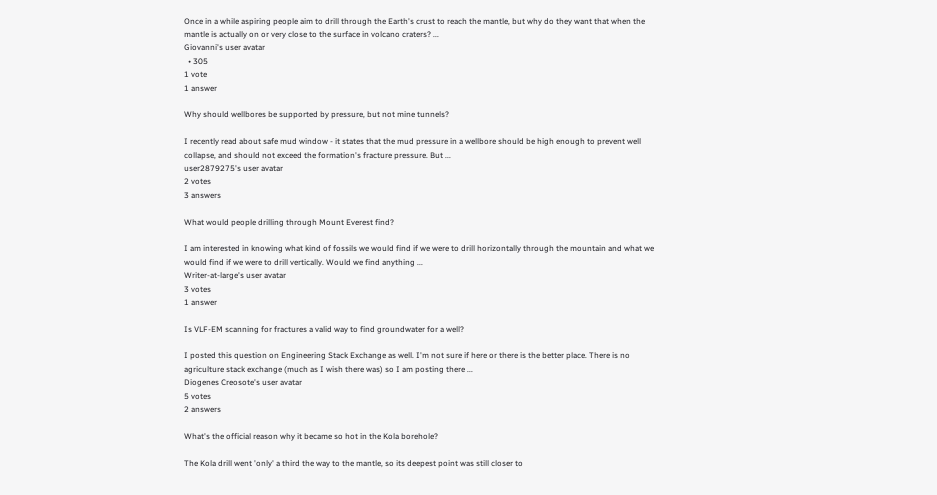Once in a while aspiring people aim to drill through the Earth's crust to reach the mantle, but why do they want that when the mantle is actually on or very close to the surface in volcano craters? ...
Giovanni's user avatar
  • 305
1 vote
1 answer

Why should wellbores be supported by pressure, but not mine tunnels?

I recently read about safe mud window - it states that the mud pressure in a wellbore should be high enough to prevent well collapse, and should not exceed the formation's fracture pressure. But ...
user2879275's user avatar
2 votes
3 answers

What would people drilling through Mount Everest find?

I am interested in knowing what kind of fossils we would find if we were to drill horizontally through the mountain and what we would find if we were to drill vertically. Would we find anything ...
Writer-at-large's user avatar
3 votes
1 answer

Is VLF-EM scanning for fractures a valid way to find groundwater for a well?

I posted this question on Engineering Stack Exchange as well. I'm not sure if here or there is the better place. There is no agriculture stack exchange (much as I wish there was) so I am posting there ...
Diogenes Creosote's user avatar
5 votes
2 answers

What's the official reason why it became so hot in the Kola borehole?

The Kola drill went 'only' a third the way to the mantle, so its deepest point was still closer to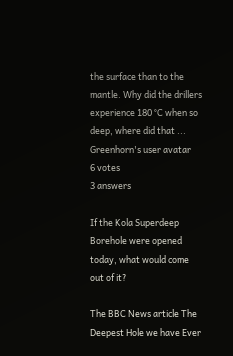the surface than to the mantle. Why did the drillers experience 180 °C when so deep, where did that ...
Greenhorn's user avatar
6 votes
3 answers

If the Kola Superdeep Borehole were opened today, what would come out of it?

The BBC News article The Deepest Hole we have Ever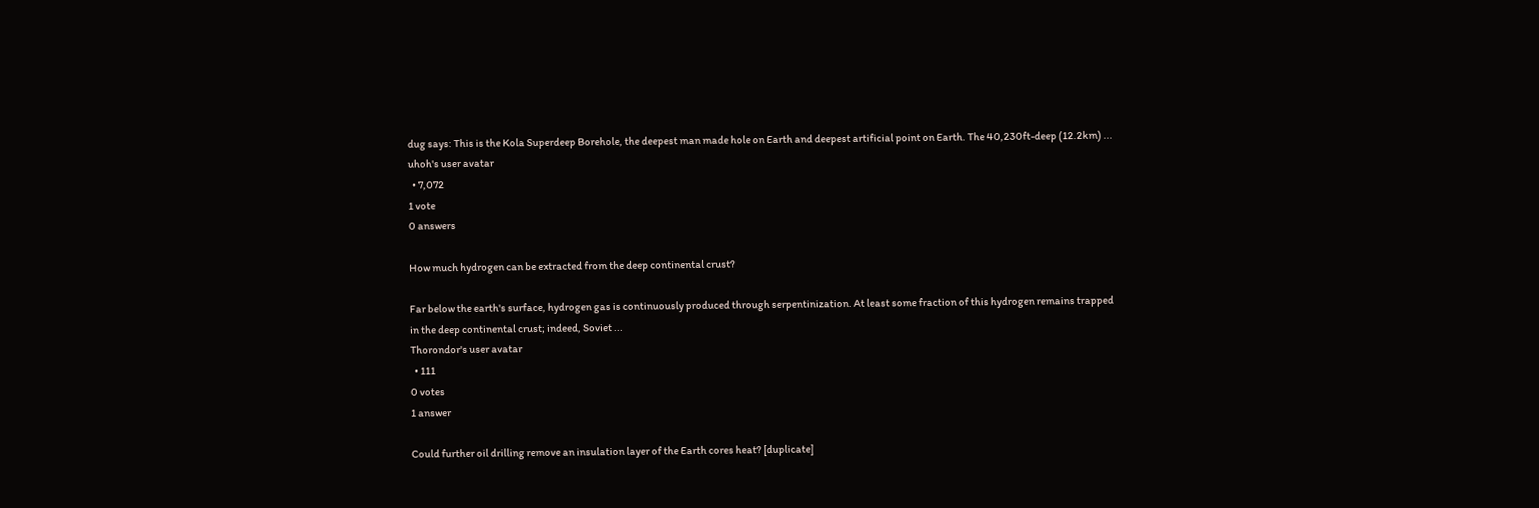dug says: This is the Kola Superdeep Borehole, the deepest man made hole on Earth and deepest artificial point on Earth. The 40,230ft-deep (12.2km) ...
uhoh's user avatar
  • 7,072
1 vote
0 answers

How much hydrogen can be extracted from the deep continental crust?

Far below the earth's surface, hydrogen gas is continuously produced through serpentinization. At least some fraction of this hydrogen remains trapped in the deep continental crust; indeed, Soviet ...
Thorondor's user avatar
  • 111
0 votes
1 answer

Could further oil drilling remove an insulation layer of the Earth cores heat? [duplicate]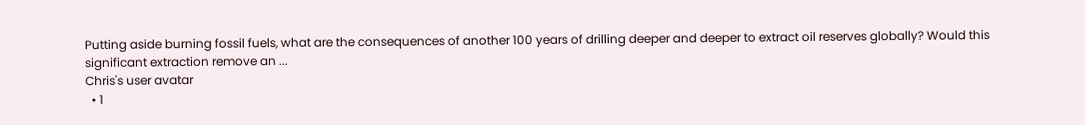Putting aside burning fossil fuels, what are the consequences of another 100 years of drilling deeper and deeper to extract oil reserves globally? Would this significant extraction remove an ...
Chris's user avatar
  • 1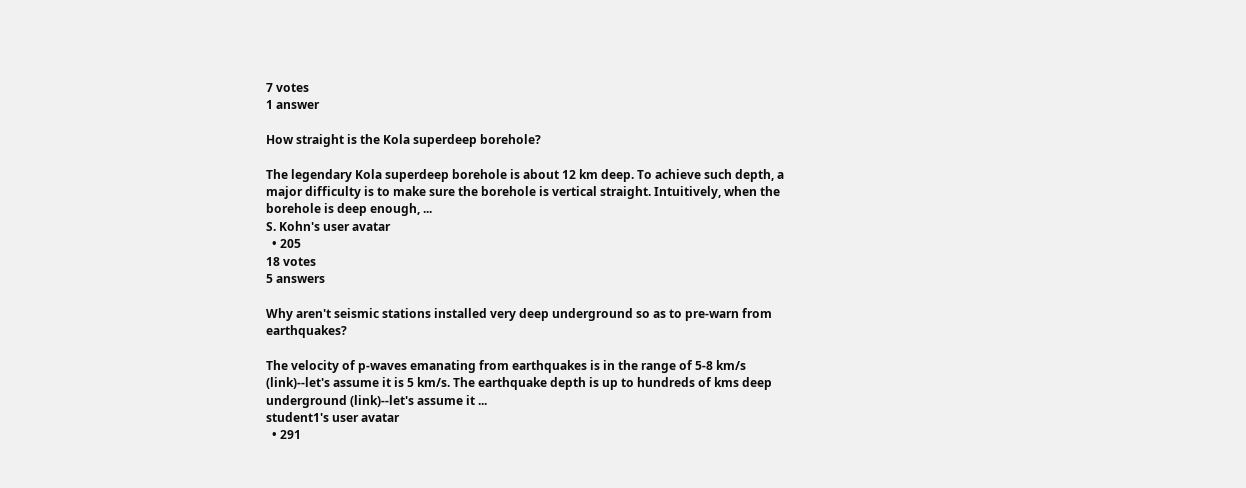7 votes
1 answer

How straight is the Kola superdeep borehole?

The legendary Kola superdeep borehole is about 12 km deep. To achieve such depth, a major difficulty is to make sure the borehole is vertical straight. Intuitively, when the borehole is deep enough, ...
S. Kohn's user avatar
  • 205
18 votes
5 answers

Why aren't seismic stations installed very deep underground so as to pre-warn from earthquakes?

The velocity of p-waves emanating from earthquakes is in the range of 5-8 km/s (link)--let's assume it is 5 km/s. The earthquake depth is up to hundreds of kms deep underground (link)--let's assume it ...
student1's user avatar
  • 291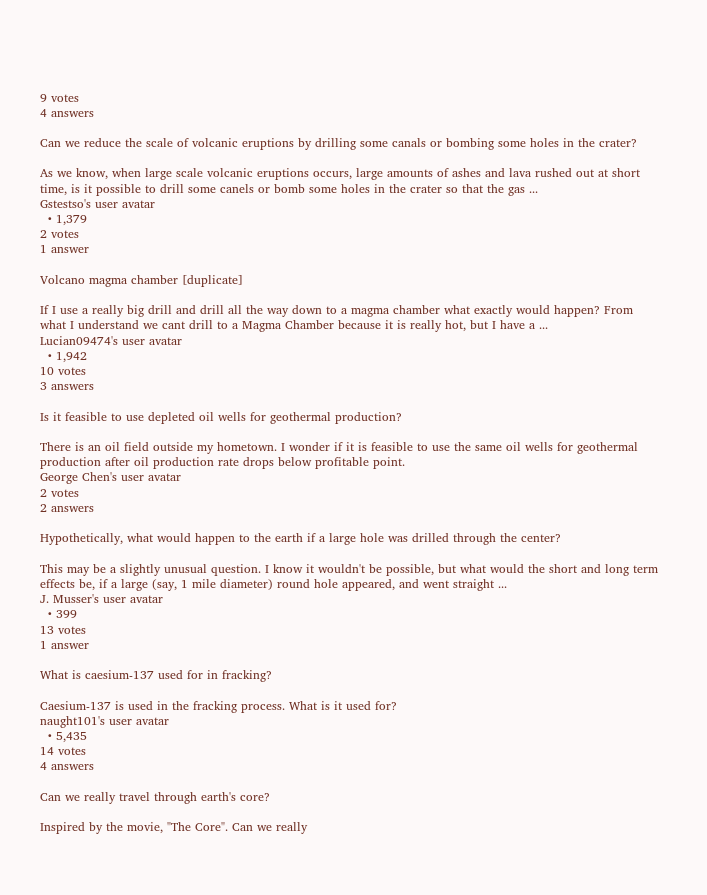9 votes
4 answers

Can we reduce the scale of volcanic eruptions by drilling some canals or bombing some holes in the crater?

As we know, when large scale volcanic eruptions occurs, large amounts of ashes and lava rushed out at short time, is it possible to drill some canels or bomb some holes in the crater so that the gas ...
Gstestso's user avatar
  • 1,379
2 votes
1 answer

Volcano magma chamber [duplicate]

If I use a really big drill and drill all the way down to a magma chamber what exactly would happen? From what I understand we cant drill to a Magma Chamber because it is really hot, but I have a ...
Lucian09474's user avatar
  • 1,942
10 votes
3 answers

Is it feasible to use depleted oil wells for geothermal production?

There is an oil field outside my hometown. I wonder if it is feasible to use the same oil wells for geothermal production after oil production rate drops below profitable point.
George Chen's user avatar
2 votes
2 answers

Hypothetically, what would happen to the earth if a large hole was drilled through the center?

This may be a slightly unusual question. I know it wouldn't be possible, but what would the short and long term effects be, if a large (say, 1 mile diameter) round hole appeared, and went straight ...
J. Musser's user avatar
  • 399
13 votes
1 answer

What is caesium-137 used for in fracking?

Caesium-137 is used in the fracking process. What is it used for?
naught101's user avatar
  • 5,435
14 votes
4 answers

Can we really travel through earth's core?

Inspired by the movie, "The Core". Can we really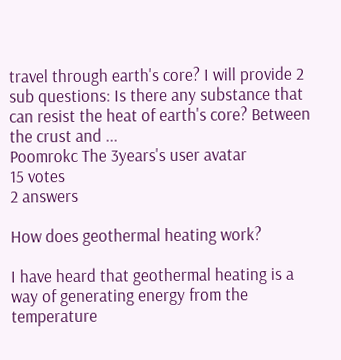travel through earth's core? I will provide 2 sub questions: Is there any substance that can resist the heat of earth's core? Between the crust and ...
Poomrokc The 3years's user avatar
15 votes
2 answers

How does geothermal heating work?

I have heard that geothermal heating is a way of generating energy from the temperature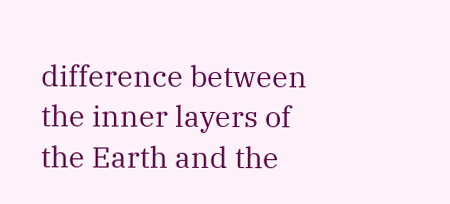difference between the inner layers of the Earth and the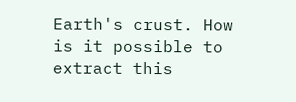Earth's crust. How is it possible to extract this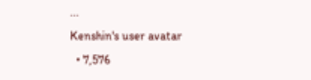...
Kenshin's user avatar
  • 7,576